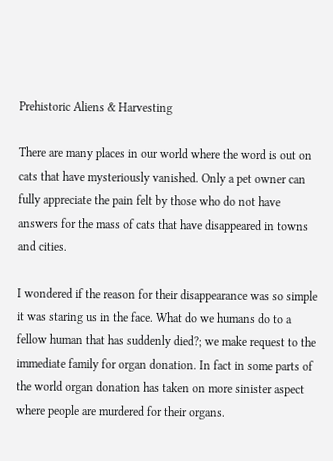Prehistoric Aliens & Harvesting

There are many places in our world where the word is out on cats that have mysteriously vanished. Only a pet owner can fully appreciate the pain felt by those who do not have answers for the mass of cats that have disappeared in towns and cities.

I wondered if the reason for their disappearance was so simple it was staring us in the face. What do we humans do to a fellow human that has suddenly died?; we make request to the immediate family for organ donation. In fact in some parts of the world organ donation has taken on more sinister aspect where people are murdered for their organs.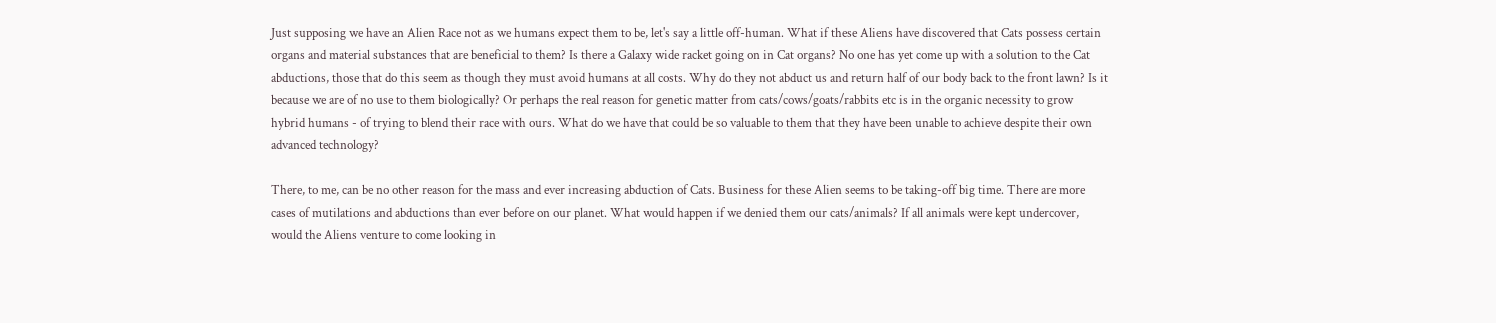Just supposing we have an Alien Race not as we humans expect them to be, let's say a little off-human. What if these Aliens have discovered that Cats possess certain organs and material substances that are beneficial to them? Is there a Galaxy wide racket going on in Cat organs? No one has yet come up with a solution to the Cat abductions, those that do this seem as though they must avoid humans at all costs. Why do they not abduct us and return half of our body back to the front lawn? Is it because we are of no use to them biologically? Or perhaps the real reason for genetic matter from cats/cows/goats/rabbits etc is in the organic necessity to grow hybrid humans - of trying to blend their race with ours. What do we have that could be so valuable to them that they have been unable to achieve despite their own advanced technology?

There, to me, can be no other reason for the mass and ever increasing abduction of Cats. Business for these Alien seems to be taking-off big time. There are more cases of mutilations and abductions than ever before on our planet. What would happen if we denied them our cats/animals? If all animals were kept undercover, would the Aliens venture to come looking in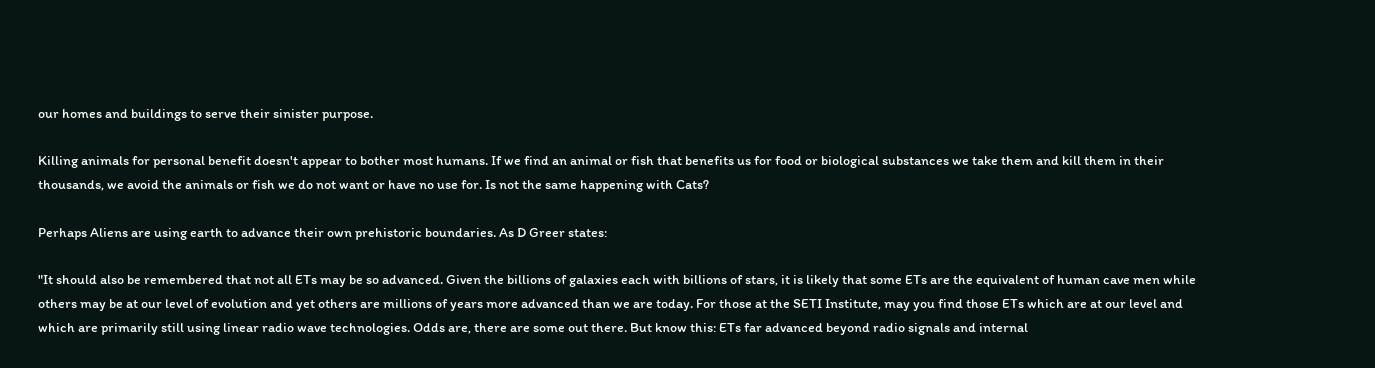our homes and buildings to serve their sinister purpose.

Killing animals for personal benefit doesn't appear to bother most humans. If we find an animal or fish that benefits us for food or biological substances we take them and kill them in their thousands, we avoid the animals or fish we do not want or have no use for. Is not the same happening with Cats?

Perhaps Aliens are using earth to advance their own prehistoric boundaries. As D Greer states:

"It should also be remembered that not all ETs may be so advanced. Given the billions of galaxies each with billions of stars, it is likely that some ETs are the equivalent of human cave men while others may be at our level of evolution and yet others are millions of years more advanced than we are today. For those at the SETI Institute, may you find those ETs which are at our level and which are primarily still using linear radio wave technologies. Odds are, there are some out there. But know this: ETs far advanced beyond radio signals and internal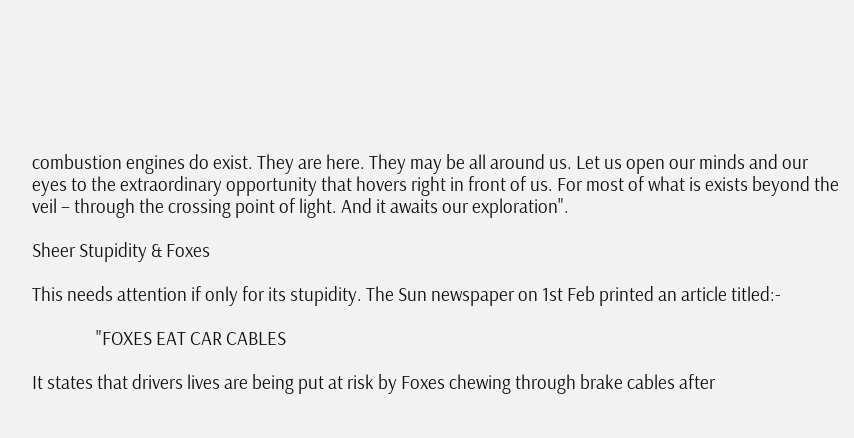combustion engines do exist. They are here. They may be all around us. Let us open our minds and our eyes to the extraordinary opportunity that hovers right in front of us. For most of what is exists beyond the veil – through the crossing point of light. And it awaits our exploration".

Sheer Stupidity & Foxes

This needs attention if only for its stupidity. The Sun newspaper on 1st Feb printed an article titled:-

                "FOXES EAT CAR CABLES

It states that drivers lives are being put at risk by Foxes chewing through brake cables after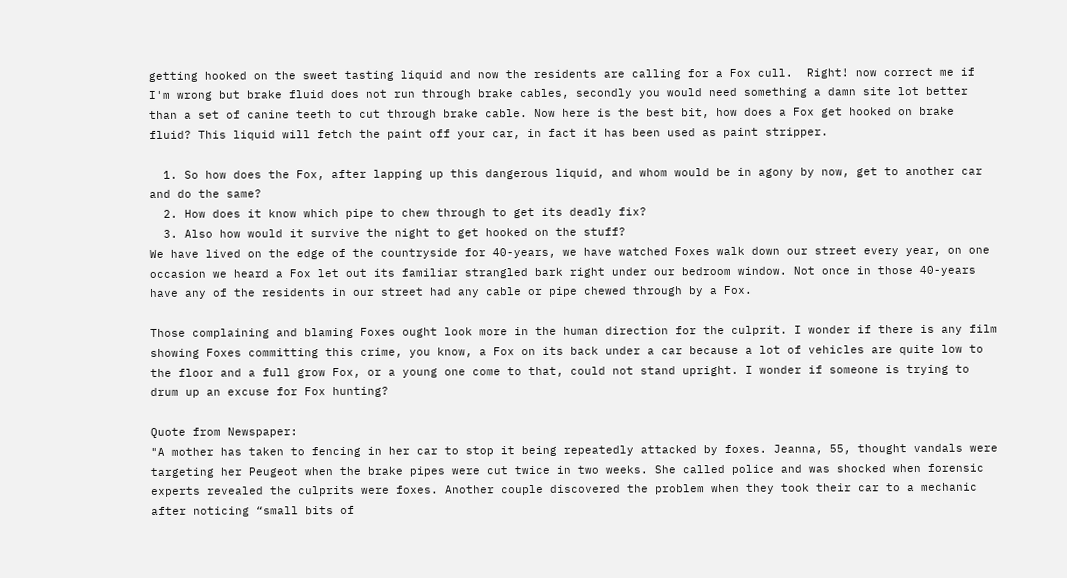getting hooked on the sweet tasting liquid and now the residents are calling for a Fox cull.  Right! now correct me if I'm wrong but brake fluid does not run through brake cables, secondly you would need something a damn site lot better than a set of canine teeth to cut through brake cable. Now here is the best bit, how does a Fox get hooked on brake fluid? This liquid will fetch the paint off your car, in fact it has been used as paint stripper.

  1. So how does the Fox, after lapping up this dangerous liquid, and whom would be in agony by now, get to another car and do the same?
  2. How does it know which pipe to chew through to get its deadly fix?
  3. Also how would it survive the night to get hooked on the stuff?
We have lived on the edge of the countryside for 40-years, we have watched Foxes walk down our street every year, on one occasion we heard a Fox let out its familiar strangled bark right under our bedroom window. Not once in those 40-years have any of the residents in our street had any cable or pipe chewed through by a Fox.

Those complaining and blaming Foxes ought look more in the human direction for the culprit. I wonder if there is any film showing Foxes committing this crime, you know, a Fox on its back under a car because a lot of vehicles are quite low to the floor and a full grow Fox, or a young one come to that, could not stand upright. I wonder if someone is trying to drum up an excuse for Fox hunting?

Quote from Newspaper:
"A mother has taken to fencing in her car to stop it being repeatedly attacked by foxes. Jeanna, 55, thought vandals were targeting her Peugeot when the brake pipes were cut twice in two weeks. She called police and was shocked when forensic experts revealed the culprits were foxes. Another couple discovered the problem when they took their car to a mechanic after noticing “small bits of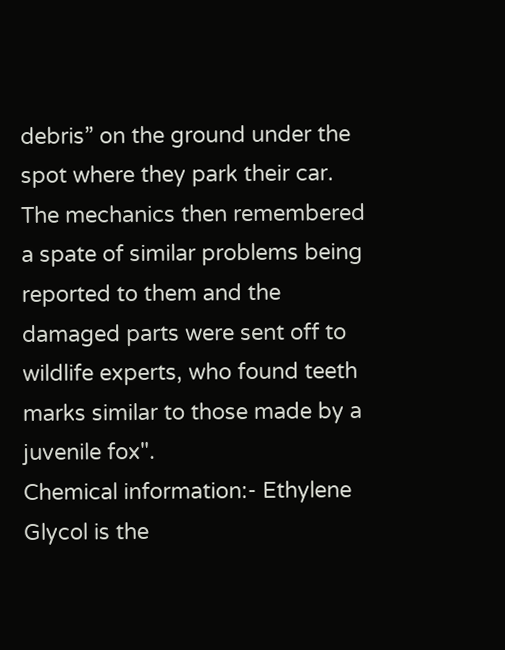debris” on the ground under the spot where they park their car. The mechanics then remembered a spate of similar problems being reported to them and the damaged parts were sent off to wildlife experts, who found teeth marks similar to those made by a juvenile fox".
Chemical information:- Ethylene Glycol is the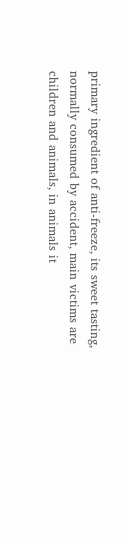primary ingredient of anti-freeze, its sweet tasting, normally consumed by accident, main victims are children and animals, in animals it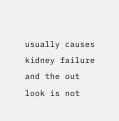usually causes kidney failure and the out look is not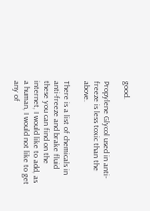good.

Propylene Glycol used in anti-freeze is less toxic than the above.

There is a list of chemicals in anti-freeze and brake fluid these you can find on the internet, I would like to add, as a human, I would not like to get any of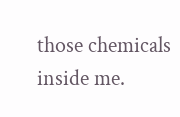those chemicals inside me.